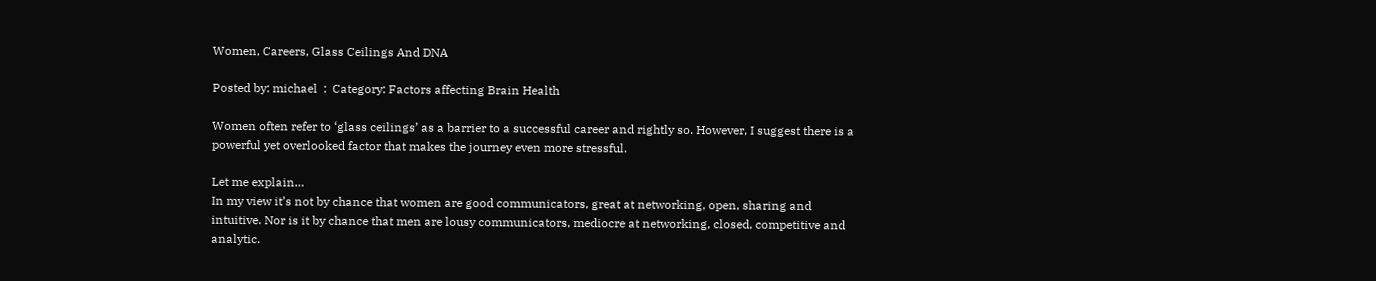Women, Careers, Glass Ceilings And DNA

Posted by: michael  :  Category: Factors affecting Brain Health

Women often refer to ‘glass ceilings’ as a barrier to a successful career and rightly so. However, I suggest there is a powerful yet overlooked factor that makes the journey even more stressful.

Let me explain…
In my view it’s not by chance that women are good communicators, great at networking, open, sharing and intuitive. Nor is it by chance that men are lousy communicators, mediocre at networking, closed, competitive and analytic.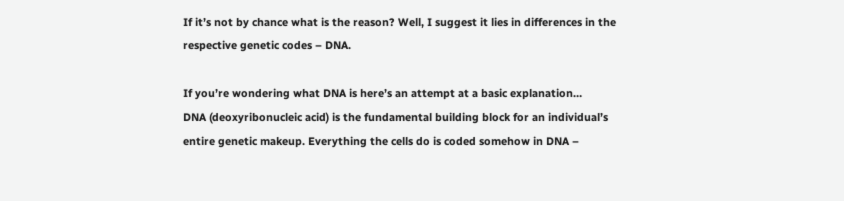If it’s not by chance what is the reason? Well, I suggest it lies in differences in the respective genetic codes – DNA.

If you’re wondering what DNA is here’s an attempt at a basic explanation…
DNA (deoxyribonucleic acid) is the fundamental building block for an individual’s entire genetic makeup. Everything the cells do is coded somehow in DNA –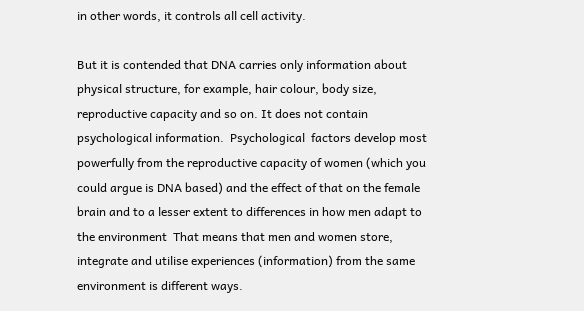in other words, it controls all cell activity.

But it is contended that DNA carries only information about physical structure, for example, hair colour, body size, reproductive capacity and so on. It does not contain psychological information.  Psychological  factors develop most powerfully from the reproductive capacity of women (which you could argue is DNA based) and the effect of that on the female brain and to a lesser extent to differences in how men adapt to the environment  That means that men and women store, integrate and utilise experiences (information) from the same environment is different ways.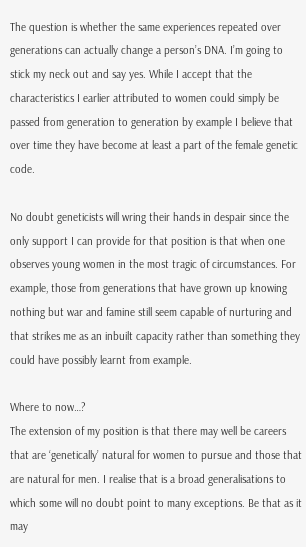The question is whether the same experiences repeated over generations can actually change a person’s DNA. I’m going to stick my neck out and say yes. While I accept that the characteristics I earlier attributed to women could simply be passed from generation to generation by example I believe that over time they have become at least a part of the female genetic code.

No doubt geneticists will wring their hands in despair since the only support I can provide for that position is that when one observes young women in the most tragic of circumstances. For example, those from generations that have grown up knowing nothing but war and famine still seem capable of nurturing and that strikes me as an inbuilt capacity rather than something they could have possibly learnt from example.

Where to now…?
The extension of my position is that there may well be careers that are ‘genetically’ natural for women to pursue and those that are natural for men. I realise that is a broad generalisations to which some will no doubt point to many exceptions. Be that as it may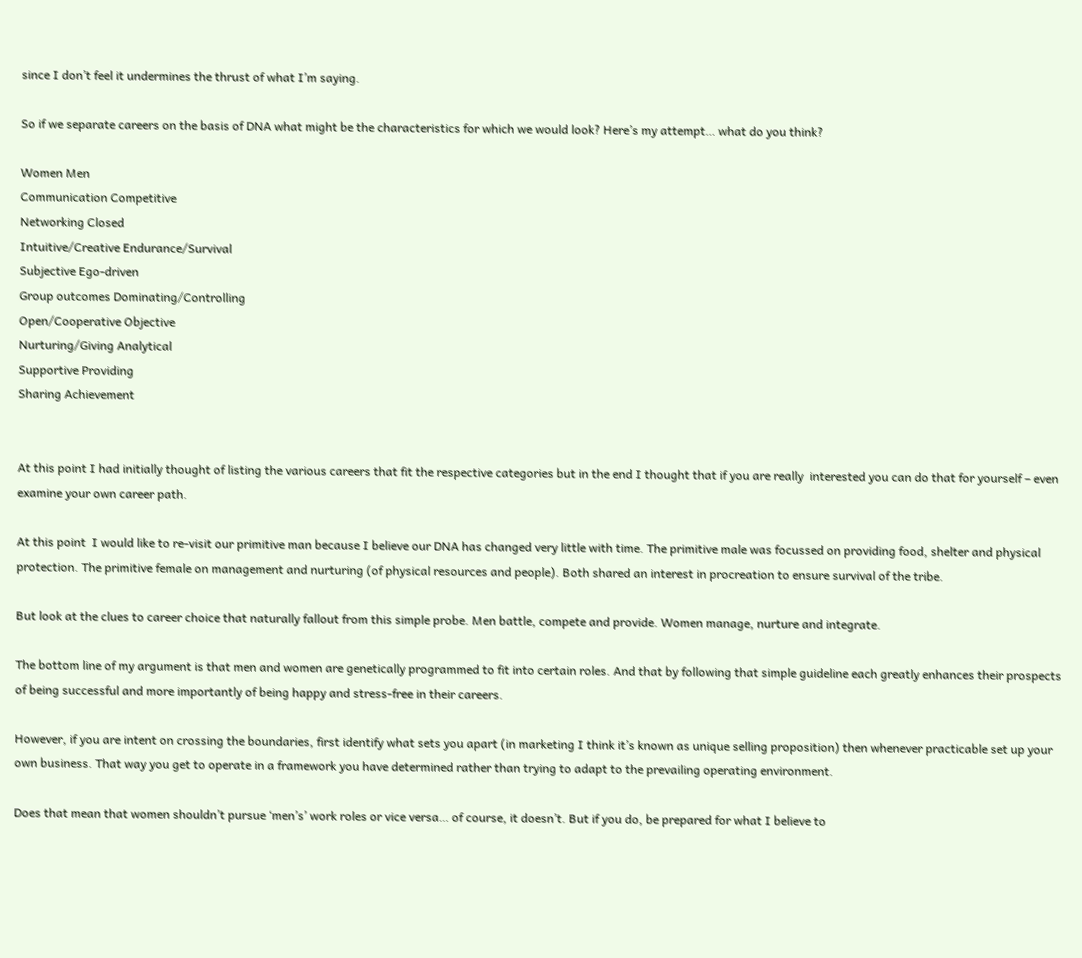since I don’t feel it undermines the thrust of what I’m saying.

So if we separate careers on the basis of DNA what might be the characteristics for which we would look? Here’s my attempt… what do you think?

Women Men
Communication Competitive
Networking Closed
Intuitive/Creative Endurance/Survival
Subjective Ego-driven
Group outcomes Dominating/Controlling
Open/Cooperative Objective
Nurturing/Giving Analytical
Supportive Providing
Sharing Achievement


At this point I had initially thought of listing the various careers that fit the respective categories but in the end I thought that if you are really  interested you can do that for yourself – even examine your own career path.

At this point  I would like to re-visit our primitive man because I believe our DNA has changed very little with time. The primitive male was focussed on providing food, shelter and physical protection. The primitive female on management and nurturing (of physical resources and people). Both shared an interest in procreation to ensure survival of the tribe.

But look at the clues to career choice that naturally fallout from this simple probe. Men battle, compete and provide. Women manage, nurture and integrate.

The bottom line of my argument is that men and women are genetically programmed to fit into certain roles. And that by following that simple guideline each greatly enhances their prospects of being successful and more importantly of being happy and stress-free in their careers.

However, if you are intent on crossing the boundaries, first identify what sets you apart (in marketing I think it’s known as unique selling proposition) then whenever practicable set up your own business. That way you get to operate in a framework you have determined rather than trying to adapt to the prevailing operating environment.

Does that mean that women shouldn’t pursue ‘men’s’ work roles or vice versa… of course, it doesn’t. But if you do, be prepared for what I believe to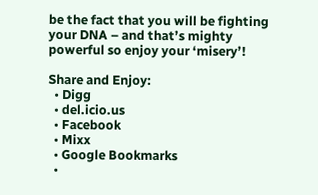be the fact that you will be fighting your DNA – and that’s mighty powerful so enjoy your ‘misery’!

Share and Enjoy:
  • Digg
  • del.icio.us
  • Facebook
  • Mixx
  • Google Bookmarks
  •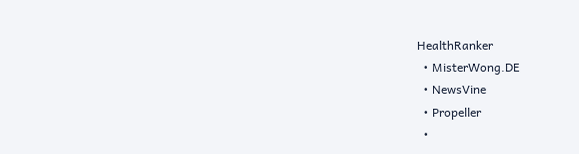HealthRanker
  • MisterWong.DE
  • NewsVine
  • Propeller
  •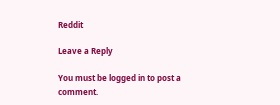Reddit

Leave a Reply

You must be logged in to post a comment.